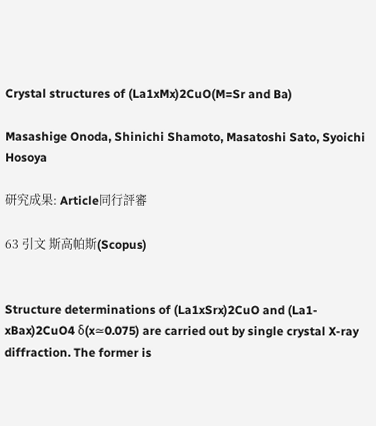Crystal structures of (La1xMx)2CuO(M=Sr and Ba)

Masashige Onoda, Shinichi Shamoto, Masatoshi Sato, Syoichi Hosoya

研究成果: Article同行評審

63 引文 斯高帕斯(Scopus)


Structure determinations of (La1xSrx)2CuO and (La1-xBax)2CuO4 δ(x≃0.075) are carried out by single crystal X-ray diffraction. The former is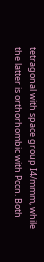tetragonal with space group I4/mmm, while the latter is orthorhombic with Pccn. Both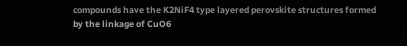compounds have the K2NiF4 type layered perovskite structures formed by the linkage of CuO6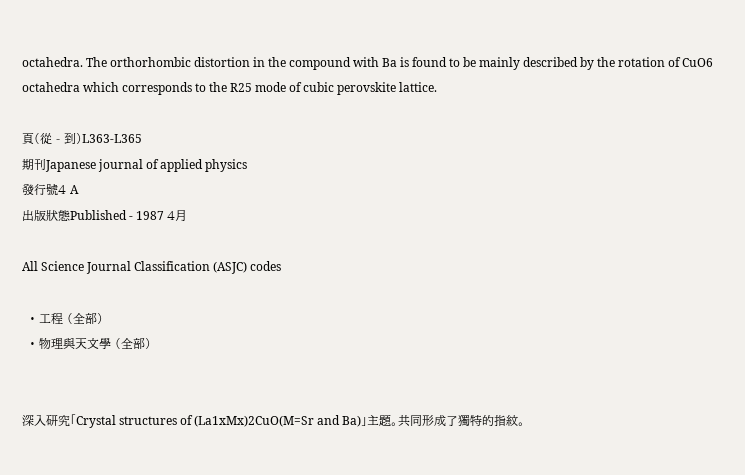octahedra. The orthorhombic distortion in the compound with Ba is found to be mainly described by the rotation of CuO6 octahedra which corresponds to the R25 mode of cubic perovskite lattice.

頁(從 - 到)L363-L365
期刊Japanese journal of applied physics
發行號4 A
出版狀態Published - 1987 4月

All Science Journal Classification (ASJC) codes

  • 工程 (全部)
  • 物理與天文學 (全部)


深入研究「Crystal structures of (La1xMx)2CuO(M=Sr and Ba)」主題。共同形成了獨特的指紋。